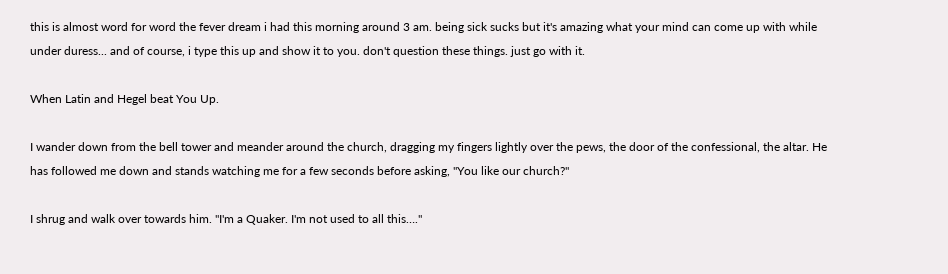this is almost word for word the fever dream i had this morning around 3 am. being sick sucks but it's amazing what your mind can come up with while under duress... and of course, i type this up and show it to you. don't question these things. just go with it.

When Latin and Hegel beat You Up.

I wander down from the bell tower and meander around the church, dragging my fingers lightly over the pews, the door of the confessional, the altar. He has followed me down and stands watching me for a few seconds before asking, "You like our church?"

I shrug and walk over towards him. "I'm a Quaker. I'm not used to all this…."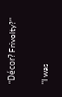"Décor? Frivolty?"

"I was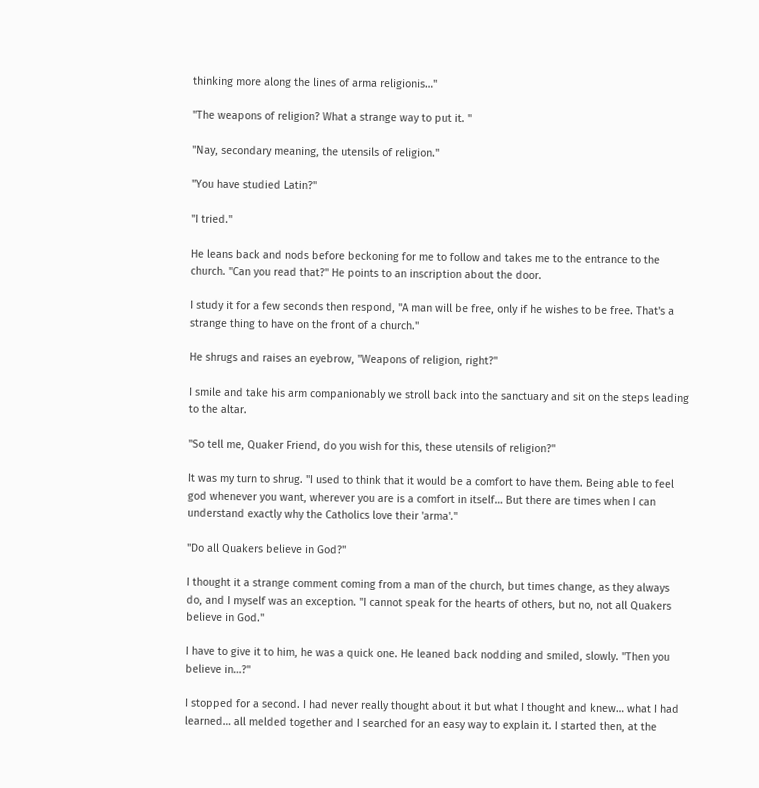thinking more along the lines of arma religionis…"

"The weapons of religion? What a strange way to put it. "

"Nay, secondary meaning, the utensils of religion."

"You have studied Latin?"

"I tried."

He leans back and nods before beckoning for me to follow and takes me to the entrance to the church. "Can you read that?" He points to an inscription about the door.

I study it for a few seconds then respond, "A man will be free, only if he wishes to be free. That's a strange thing to have on the front of a church."

He shrugs and raises an eyebrow, "Weapons of religion, right?"

I smile and take his arm companionably we stroll back into the sanctuary and sit on the steps leading to the altar.

"So tell me, Quaker Friend, do you wish for this, these utensils of religion?"

It was my turn to shrug. "I used to think that it would be a comfort to have them. Being able to feel god whenever you want, wherever you are is a comfort in itself… But there are times when I can understand exactly why the Catholics love their 'arma'."

"Do all Quakers believe in God?"

I thought it a strange comment coming from a man of the church, but times change, as they always do, and I myself was an exception. "I cannot speak for the hearts of others, but no, not all Quakers believe in God."

I have to give it to him, he was a quick one. He leaned back nodding and smiled, slowly. "Then you believe in…?"

I stopped for a second. I had never really thought about it but what I thought and knew… what I had learned… all melded together and I searched for an easy way to explain it. I started then, at the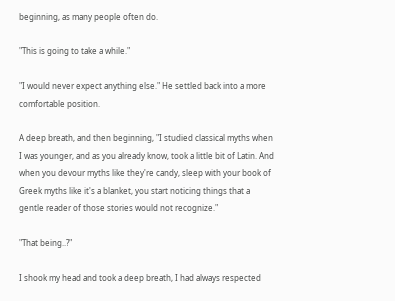beginning, as many people often do.

"This is going to take a while."

"I would never expect anything else." He settled back into a more comfortable position.

A deep breath, and then beginning, "I studied classical myths when I was younger, and as you already know, took a little bit of Latin. And when you devour myths like they're candy, sleep with your book of Greek myths like it's a blanket, you start noticing things that a gentle reader of those stories would not recognize."

"That being..?"

I shook my head and took a deep breath, I had always respected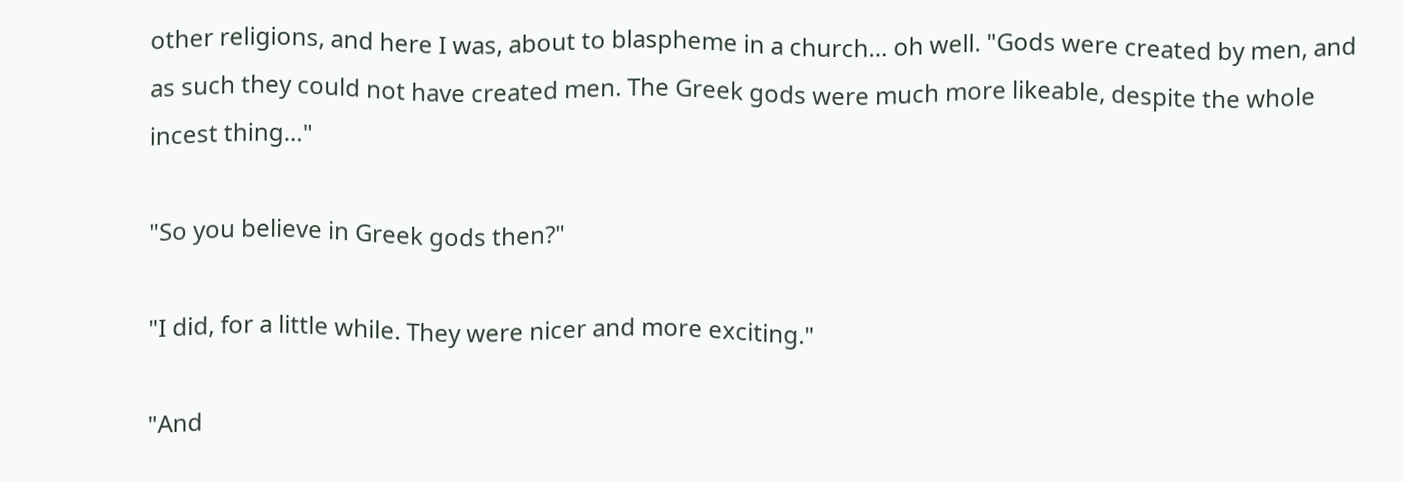other religions, and here I was, about to blaspheme in a church… oh well. "Gods were created by men, and as such they could not have created men. The Greek gods were much more likeable, despite the whole incest thing…"

"So you believe in Greek gods then?"

"I did, for a little while. They were nicer and more exciting."

"And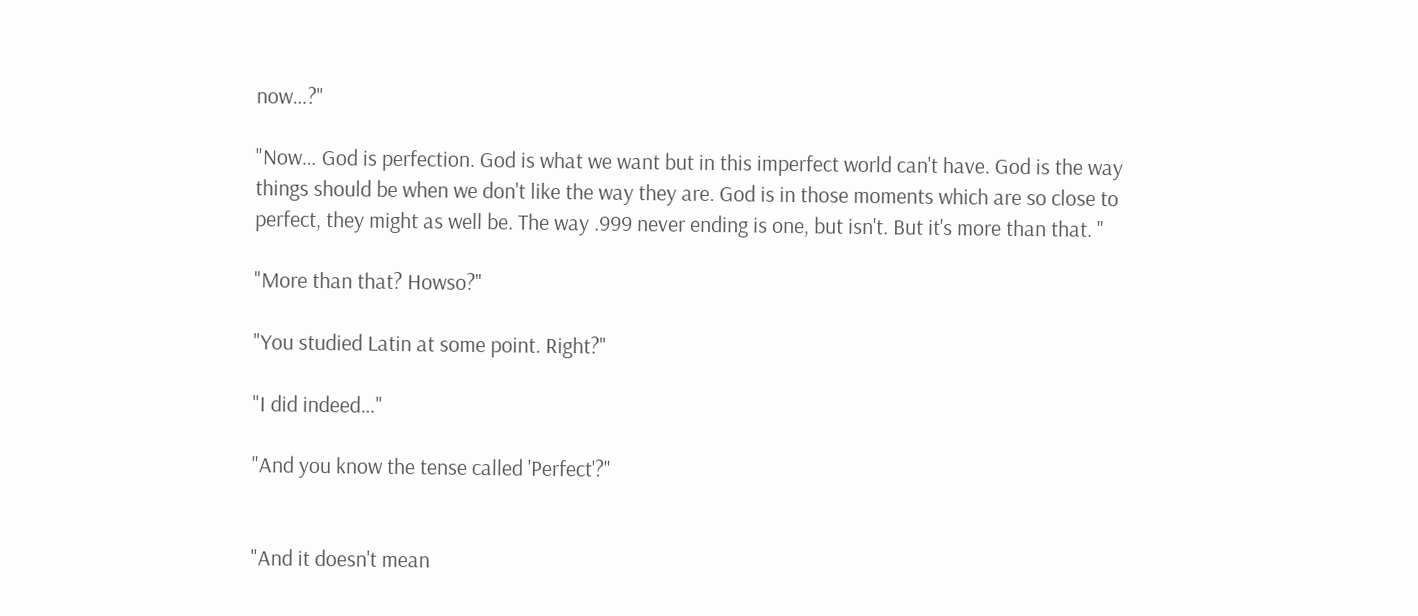now…?"

"Now… God is perfection. God is what we want but in this imperfect world can't have. God is the way things should be when we don't like the way they are. God is in those moments which are so close to perfect, they might as well be. The way .999 never ending is one, but isn't. But it's more than that. "

"More than that? Howso?"

"You studied Latin at some point. Right?"

"I did indeed…"

"And you know the tense called 'Perfect'?"


"And it doesn't mean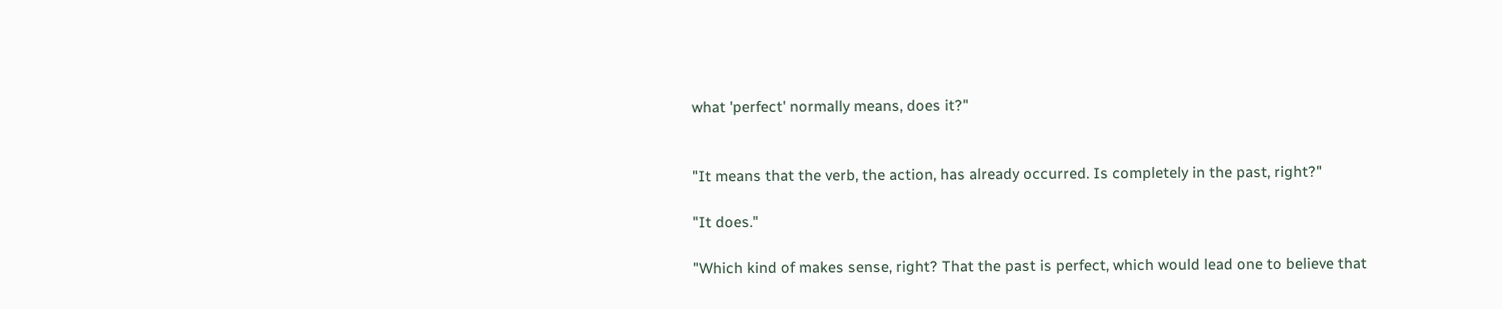what 'perfect' normally means, does it?"


"It means that the verb, the action, has already occurred. Is completely in the past, right?"

"It does."

"Which kind of makes sense, right? That the past is perfect, which would lead one to believe that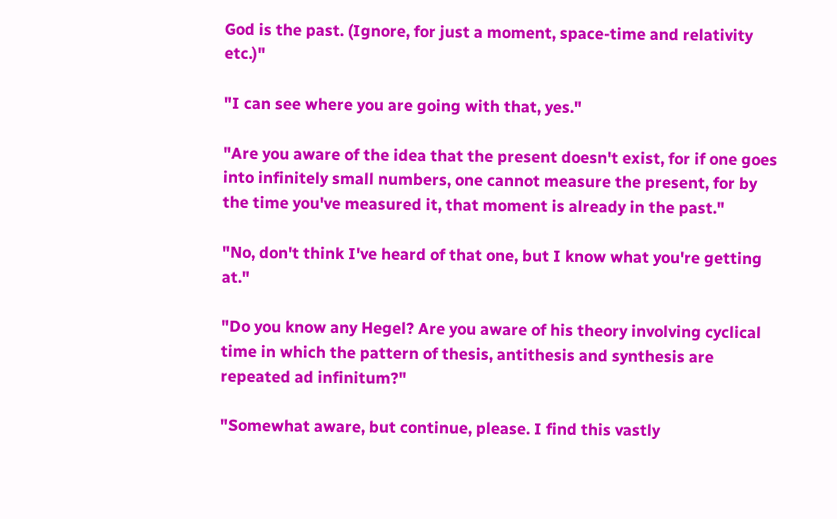God is the past. (Ignore, for just a moment, space-time and relativity etc.)"

"I can see where you are going with that, yes."

"Are you aware of the idea that the present doesn't exist, for if one goes into infinitely small numbers, one cannot measure the present, for by the time you've measured it, that moment is already in the past."

"No, don't think I've heard of that one, but I know what you're getting at."

"Do you know any Hegel? Are you aware of his theory involving cyclical time in which the pattern of thesis, antithesis and synthesis are repeated ad infinitum?"

"Somewhat aware, but continue, please. I find this vastly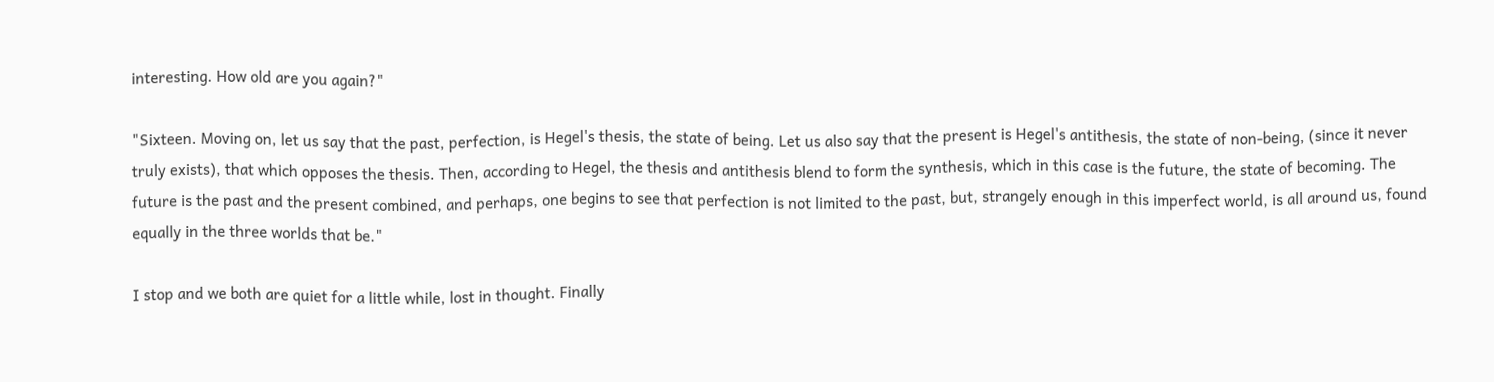interesting. How old are you again?"

"Sixteen. Moving on, let us say that the past, perfection, is Hegel's thesis, the state of being. Let us also say that the present is Hegel's antithesis, the state of non-being, (since it never truly exists), that which opposes the thesis. Then, according to Hegel, the thesis and antithesis blend to form the synthesis, which in this case is the future, the state of becoming. The future is the past and the present combined, and perhaps, one begins to see that perfection is not limited to the past, but, strangely enough in this imperfect world, is all around us, found equally in the three worlds that be."

I stop and we both are quiet for a little while, lost in thought. Finally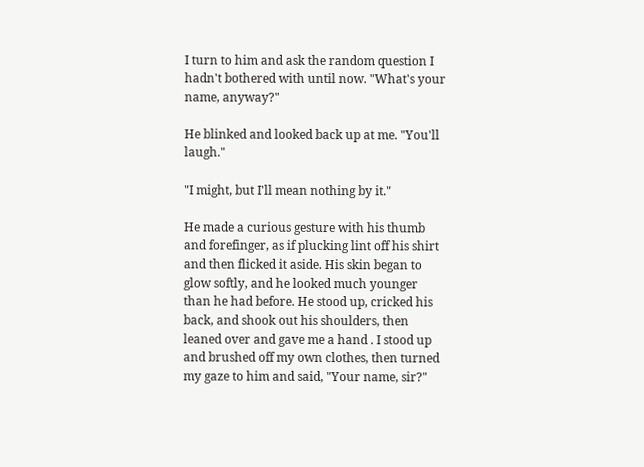I turn to him and ask the random question I hadn't bothered with until now. "What's your name, anyway?"

He blinked and looked back up at me. "You'll laugh."

"I might, but I'll mean nothing by it."

He made a curious gesture with his thumb and forefinger, as if plucking lint off his shirt and then flicked it aside. His skin began to glow softly, and he looked much younger than he had before. He stood up, cricked his back, and shook out his shoulders, then leaned over and gave me a hand . I stood up and brushed off my own clothes, then turned my gaze to him and said, "Your name, sir?"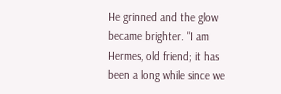He grinned and the glow became brighter. "I am Hermes, old friend; it has been a long while since we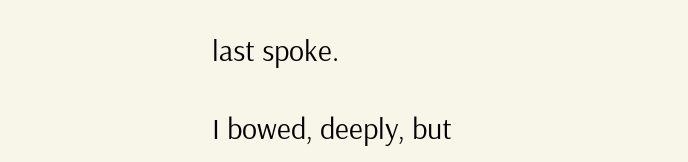last spoke.

I bowed, deeply, but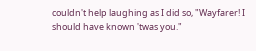couldn't help laughing as I did so, "Wayfarer! I should have known 'twas you."